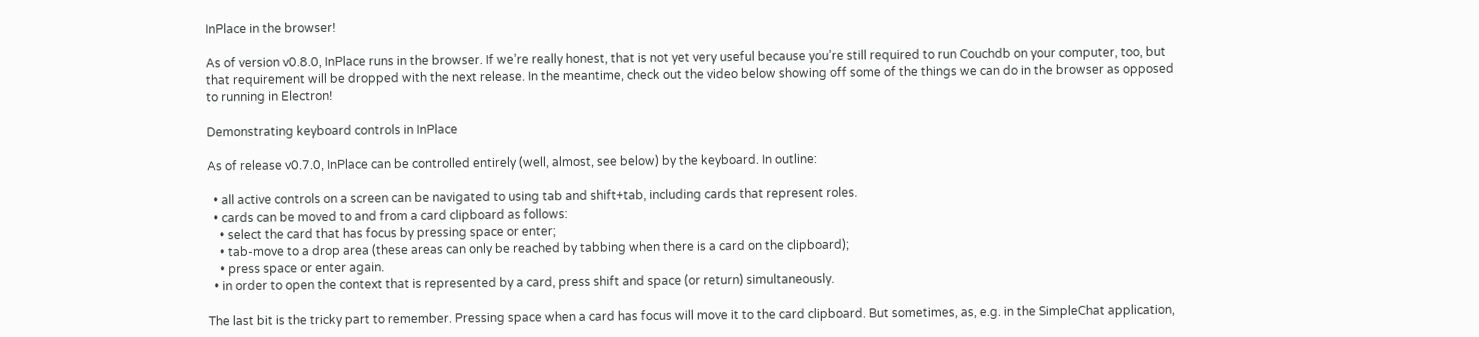InPlace in the browser!

As of version v0.8.0, InPlace runs in the browser. If we’re really honest, that is not yet very useful because you’re still required to run Couchdb on your computer, too, but that requirement will be dropped with the next release. In the meantime, check out the video below showing off some of the things we can do in the browser as opposed to running in Electron!

Demonstrating keyboard controls in InPlace

As of release v0.7.0, InPlace can be controlled entirely (well, almost, see below) by the keyboard. In outline:

  • all active controls on a screen can be navigated to using tab and shift+tab, including cards that represent roles.
  • cards can be moved to and from a card clipboard as follows:
    • select the card that has focus by pressing space or enter;
    • tab-move to a drop area (these areas can only be reached by tabbing when there is a card on the clipboard);
    • press space or enter again.
  • in order to open the context that is represented by a card, press shift and space (or return) simultaneously.

The last bit is the tricky part to remember. Pressing space when a card has focus will move it to the card clipboard. But sometimes, as, e.g. in the SimpleChat application,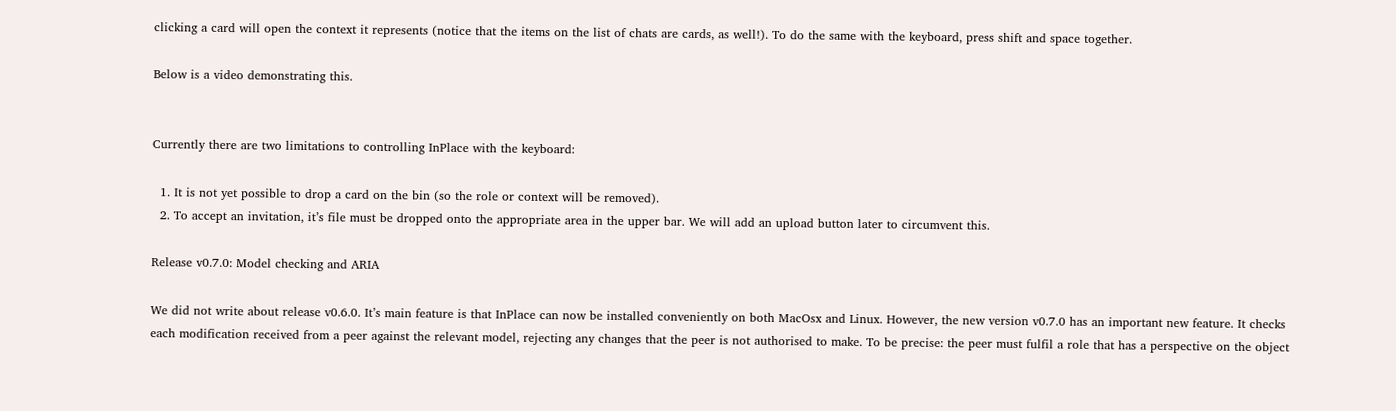clicking a card will open the context it represents (notice that the items on the list of chats are cards, as well!). To do the same with the keyboard, press shift and space together.

Below is a video demonstrating this.


Currently there are two limitations to controlling InPlace with the keyboard:

  1. It is not yet possible to drop a card on the bin (so the role or context will be removed).
  2. To accept an invitation, it’s file must be dropped onto the appropriate area in the upper bar. We will add an upload button later to circumvent this.

Release v0.7.0: Model checking and ARIA

We did not write about release v0.6.0. It’s main feature is that InPlace can now be installed conveniently on both MacOsx and Linux. However, the new version v0.7.0 has an important new feature. It checks each modification received from a peer against the relevant model, rejecting any changes that the peer is not authorised to make. To be precise: the peer must fulfil a role that has a perspective on the object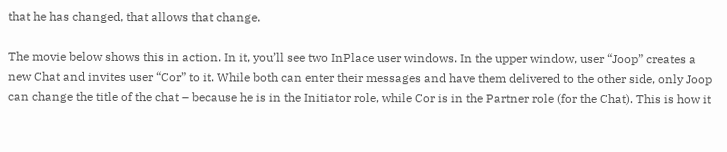that he has changed, that allows that change.

The movie below shows this in action. In it, you’ll see two InPlace user windows. In the upper window, user “Joop” creates a new Chat and invites user “Cor” to it. While both can enter their messages and have them delivered to the other side, only Joop can change the title of the chat – because he is in the Initiator role, while Cor is in the Partner role (for the Chat). This is how it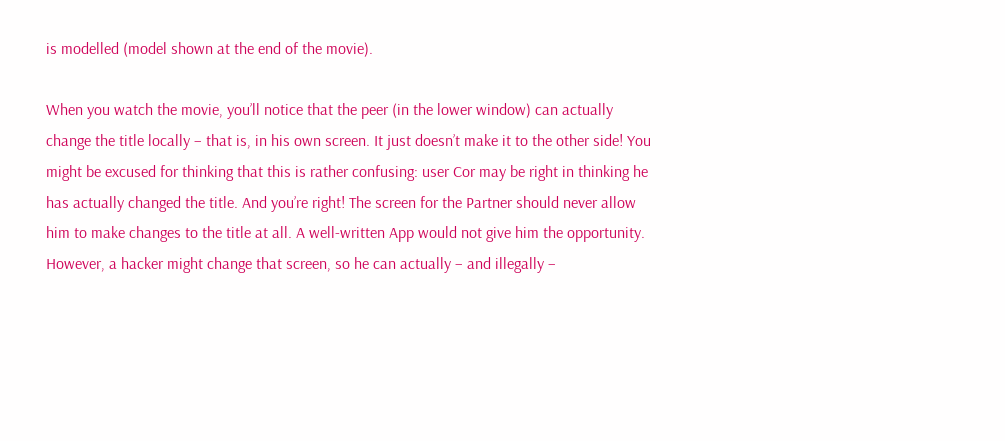is modelled (model shown at the end of the movie).

When you watch the movie, you’ll notice that the peer (in the lower window) can actually change the title locally – that is, in his own screen. It just doesn’t make it to the other side! You might be excused for thinking that this is rather confusing: user Cor may be right in thinking he has actually changed the title. And you’re right! The screen for the Partner should never allow him to make changes to the title at all. A well-written App would not give him the opportunity. However, a hacker might change that screen, so he can actually – and illegally –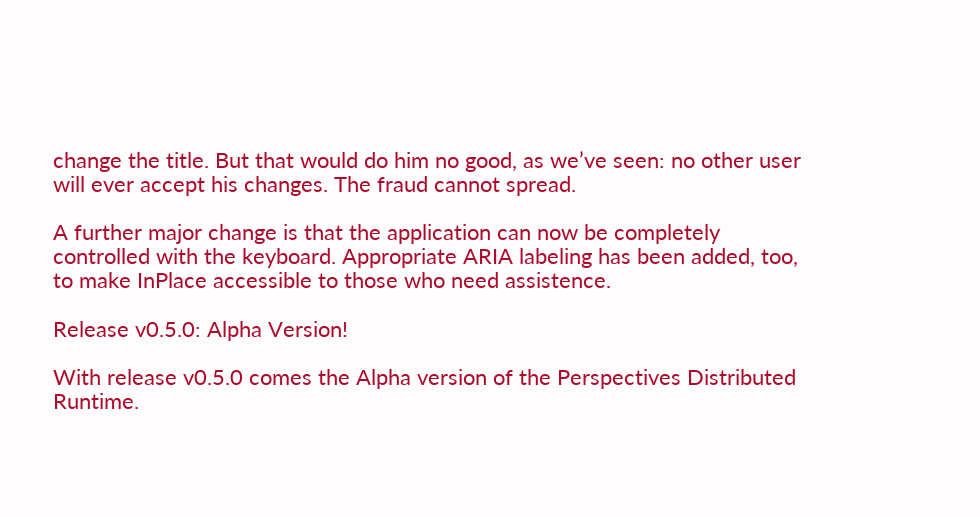change the title. But that would do him no good, as we’ve seen: no other user will ever accept his changes. The fraud cannot spread.

A further major change is that the application can now be completely controlled with the keyboard. Appropriate ARIA labeling has been added, too, to make InPlace accessible to those who need assistence.

Release v0.5.0: Alpha Version!

With release v0.5.0 comes the Alpha version of the Perspectives Distributed Runtime.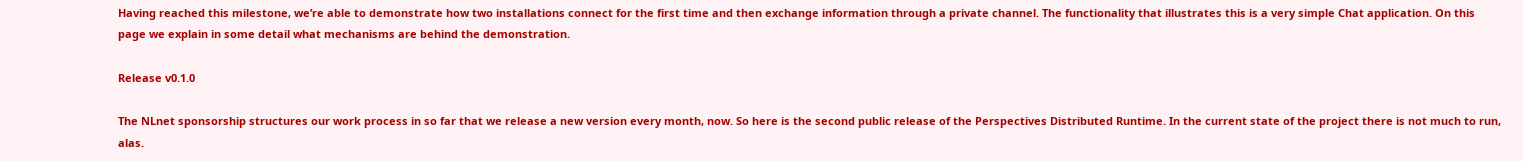Having reached this milestone, we’re able to demonstrate how two installations connect for the first time and then exchange information through a private channel. The functionality that illustrates this is a very simple Chat application. On this page we explain in some detail what mechanisms are behind the demonstration.

Release v0.1.0

The NLnet sponsorship structures our work process in so far that we release a new version every month, now. So here is the second public release of the Perspectives Distributed Runtime. In the current state of the project there is not much to run, alas.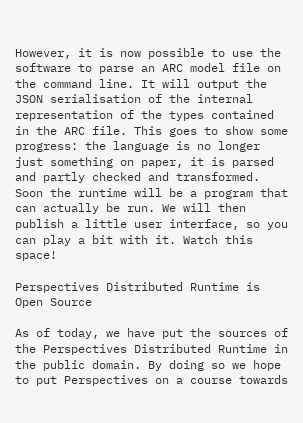However, it is now possible to use the software to parse an ARC model file on the command line. It will output the JSON serialisation of the internal representation of the types contained in the ARC file. This goes to show some progress: the language is no longer just something on paper, it is parsed and partly checked and transformed. Soon the runtime will be a program that can actually be run. We will then publish a little user interface, so you can play a bit with it. Watch this space!

Perspectives Distributed Runtime is Open Source

As of today, we have put the sources of the Perspectives Distributed Runtime in the public domain. By doing so we hope to put Perspectives on a course towards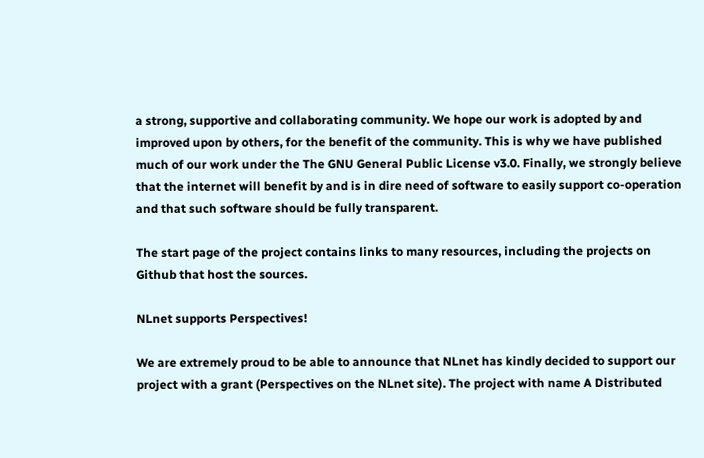a strong, supportive and collaborating community. We hope our work is adopted by and improved upon by others, for the benefit of the community. This is why we have published much of our work under the The GNU General Public License v3.0. Finally, we strongly believe that the internet will benefit by and is in dire need of software to easily support co-operation and that such software should be fully transparent.

The start page of the project contains links to many resources, including the projects on Github that host the sources.

NLnet supports Perspectives!

We are extremely proud to be able to announce that NLnet has kindly decided to support our project with a grant (Perspectives on the NLnet site). The project with name A Distributed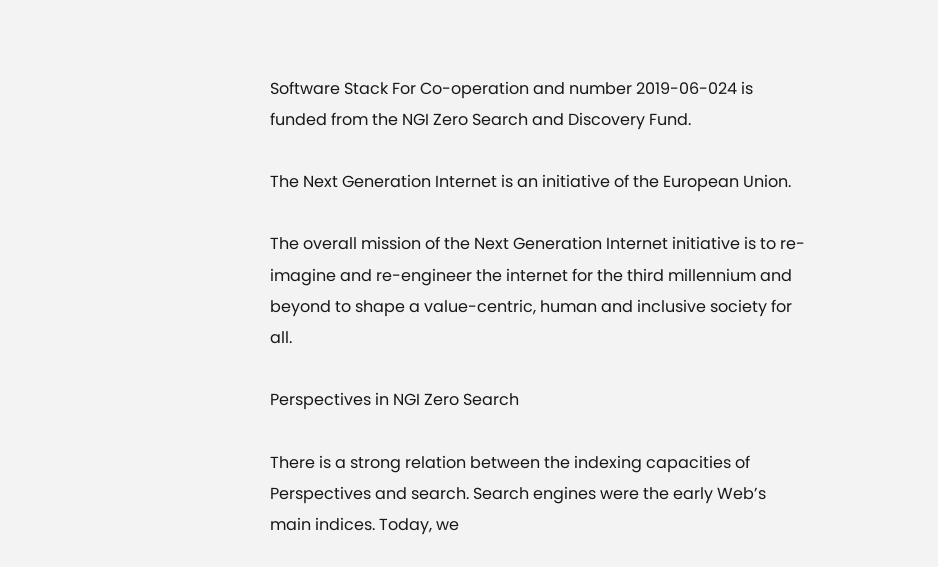Software Stack For Co-operation and number 2019-06-024 is funded from the NGI Zero Search and Discovery Fund.

The Next Generation Internet is an initiative of the European Union.

The overall mission of the Next Generation Internet initiative is to re-imagine and re-engineer the internet for the third millennium and beyond to shape a value-centric, human and inclusive society for all.

Perspectives in NGI Zero Search

There is a strong relation between the indexing capacities of Perspectives and search. Search engines were the early Web’s main indices. Today, we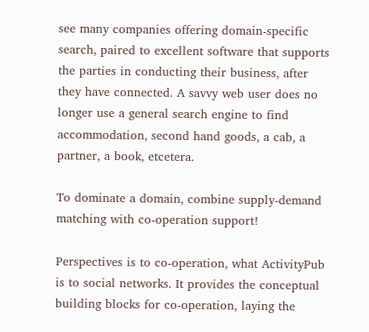see many companies offering domain-specific search, paired to excellent software that supports the parties in conducting their business, after they have connected. A savvy web user does no longer use a general search engine to find accommodation, second hand goods, a cab, a partner, a book, etcetera.

To dominate a domain, combine supply-demand matching with co-operation support!

Perspectives is to co-operation, what ActivityPub is to social networks. It provides the conceptual building blocks for co-operation, laying the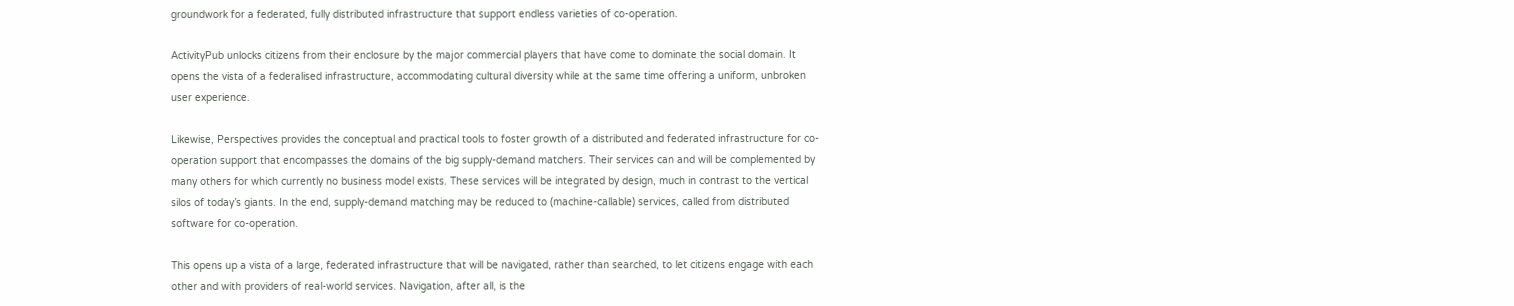groundwork for a federated, fully distributed infrastructure that support endless varieties of co-operation.

ActivityPub unlocks citizens from their enclosure by the major commercial players that have come to dominate the social domain. It opens the vista of a federalised infrastructure, accommodating cultural diversity while at the same time offering a uniform, unbroken user experience.

Likewise, Perspectives provides the conceptual and practical tools to foster growth of a distributed and federated infrastructure for co-operation support that encompasses the domains of the big supply-demand matchers. Their services can and will be complemented by many others for which currently no business model exists. These services will be integrated by design, much in contrast to the vertical silos of today’s giants. In the end, supply-demand matching may be reduced to (machine-callable) services, called from distributed software for co-operation.

This opens up a vista of a large, federated infrastructure that will be navigated, rather than searched, to let citizens engage with each other and with providers of real-world services. Navigation, after all, is the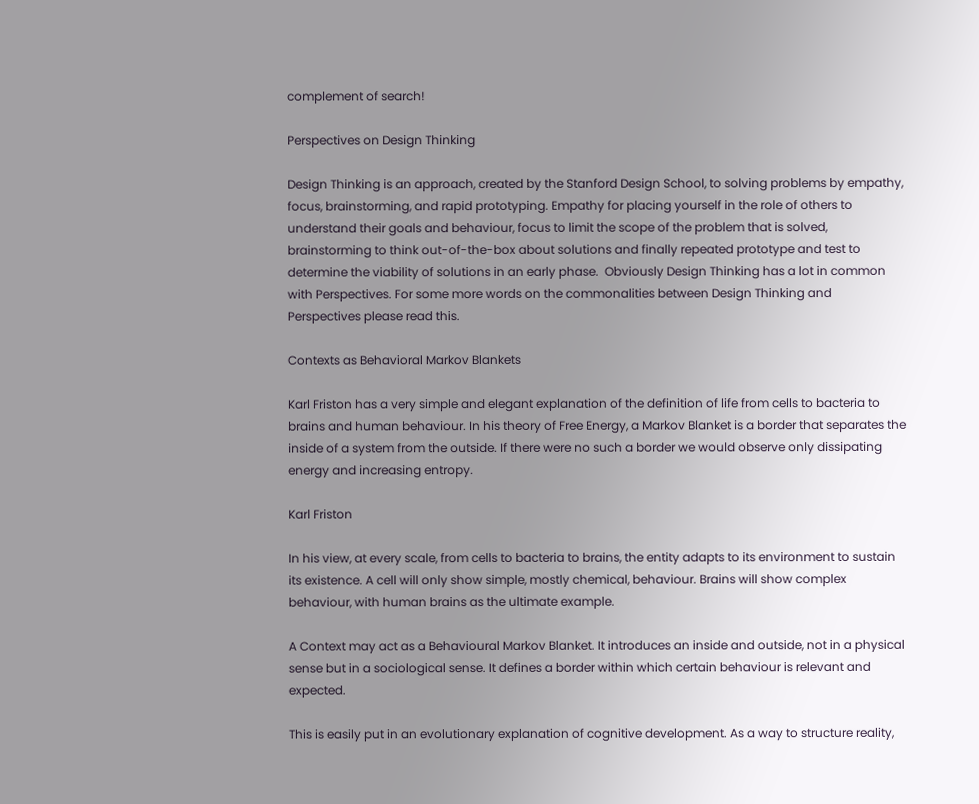complement of search!

Perspectives on Design Thinking

Design Thinking is an approach, created by the Stanford Design School, to solving problems by empathy, focus, brainstorming, and rapid prototyping. Empathy for placing yourself in the role of others to understand their goals and behaviour, focus to limit the scope of the problem that is solved, brainstorming to think out-of-the-box about solutions and finally repeated prototype and test to determine the viability of solutions in an early phase.  Obviously Design Thinking has a lot in common with Perspectives. For some more words on the commonalities between Design Thinking and Perspectives please read this.

Contexts as Behavioral Markov Blankets

Karl Friston has a very simple and elegant explanation of the definition of life from cells to bacteria to brains and human behaviour. In his theory of Free Energy, a Markov Blanket is a border that separates the inside of a system from the outside. If there were no such a border we would observe only dissipating energy and increasing entropy.

Karl Friston

In his view, at every scale, from cells to bacteria to brains, the entity adapts to its environment to sustain its existence. A cell will only show simple, mostly chemical, behaviour. Brains will show complex behaviour, with human brains as the ultimate example.

A Context may act as a Behavioural Markov Blanket. It introduces an inside and outside, not in a physical sense but in a sociological sense. It defines a border within which certain behaviour is relevant and expected.

This is easily put in an evolutionary explanation of cognitive development. As a way to structure reality,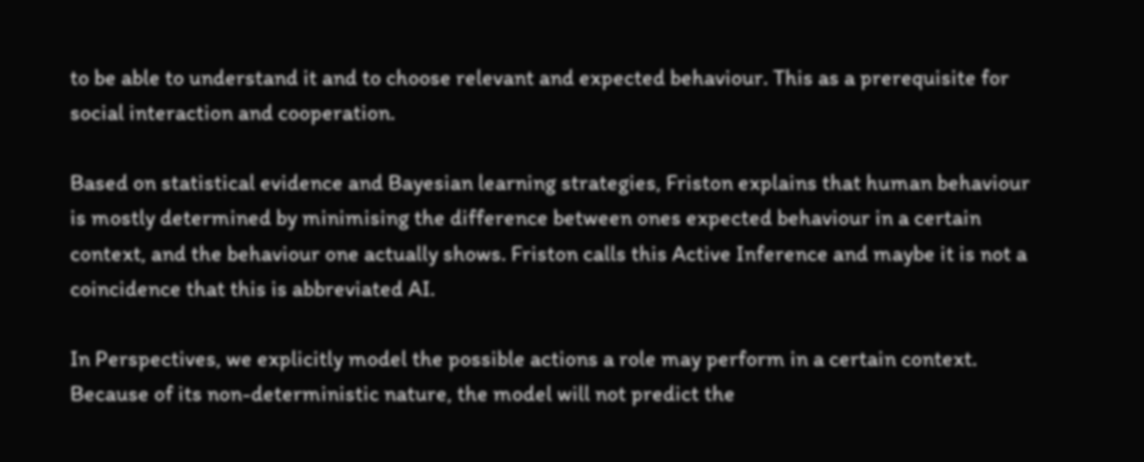to be able to understand it and to choose relevant and expected behaviour. This as a prerequisite for social interaction and cooperation.

Based on statistical evidence and Bayesian learning strategies, Friston explains that human behaviour is mostly determined by minimising the difference between ones expected behaviour in a certain context, and the behaviour one actually shows. Friston calls this Active Inference and maybe it is not a coincidence that this is abbreviated AI.

In Perspectives, we explicitly model the possible actions a role may perform in a certain context. Because of its non-deterministic nature, the model will not predict the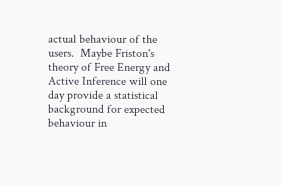actual behaviour of the users.  Maybe Friston's theory of Free Energy and Active Inference will one day provide a statistical background for expected behaviour in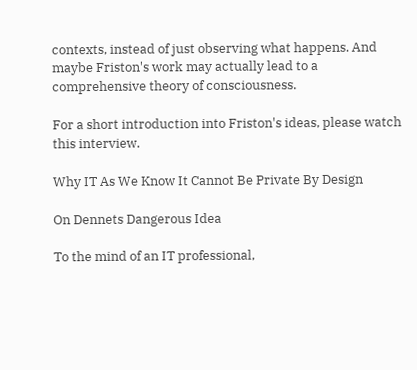contexts, instead of just observing what happens. And maybe Friston's work may actually lead to a comprehensive theory of consciousness.

For a short introduction into Friston's ideas, please watch this interview.

Why IT As We Know It Cannot Be Private By Design

On Dennets Dangerous Idea

To the mind of an IT professional,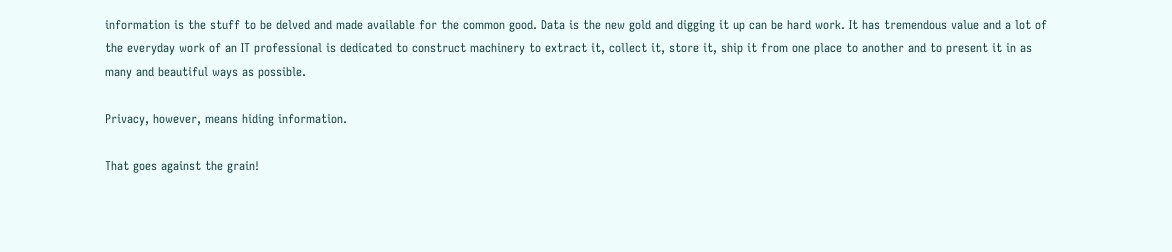information is the stuff to be delved and made available for the common good. Data is the new gold and digging it up can be hard work. It has tremendous value and a lot of the everyday work of an IT professional is dedicated to construct machinery to extract it, collect it, store it, ship it from one place to another and to present it in as many and beautiful ways as possible.

Privacy, however, means hiding information.

That goes against the grain!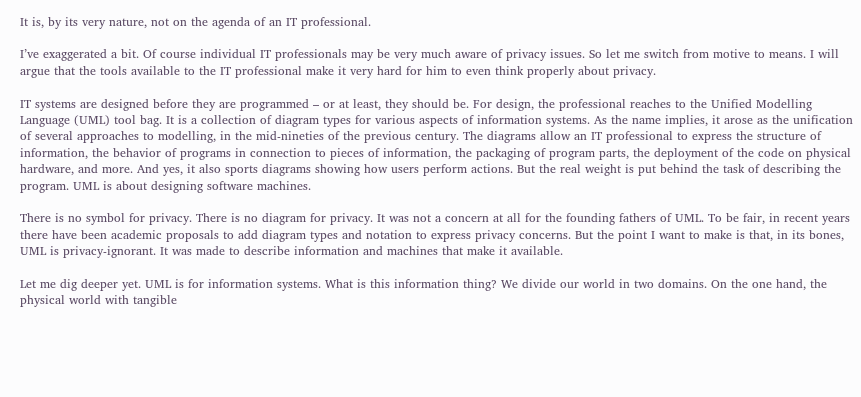It is, by its very nature, not on the agenda of an IT professional.

I’ve exaggerated a bit. Of course individual IT professionals may be very much aware of privacy issues. So let me switch from motive to means. I will argue that the tools available to the IT professional make it very hard for him to even think properly about privacy.

IT systems are designed before they are programmed – or at least, they should be. For design, the professional reaches to the Unified Modelling Language (UML) tool bag. It is a collection of diagram types for various aspects of information systems. As the name implies, it arose as the unification of several approaches to modelling, in the mid-nineties of the previous century. The diagrams allow an IT professional to express the structure of information, the behavior of programs in connection to pieces of information, the packaging of program parts, the deployment of the code on physical hardware, and more. And yes, it also sports diagrams showing how users perform actions. But the real weight is put behind the task of describing the program. UML is about designing software machines.

There is no symbol for privacy. There is no diagram for privacy. It was not a concern at all for the founding fathers of UML. To be fair, in recent years there have been academic proposals to add diagram types and notation to express privacy concerns. But the point I want to make is that, in its bones, UML is privacy-ignorant. It was made to describe information and machines that make it available.

Let me dig deeper yet. UML is for information systems. What is this information thing? We divide our world in two domains. On the one hand, the physical world with tangible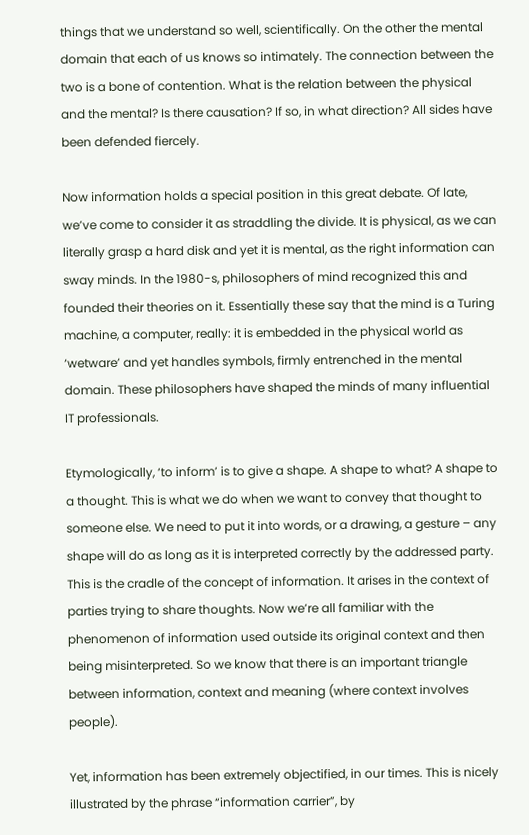things that we understand so well, scientifically. On the other the mental domain that each of us knows so intimately. The connection between the two is a bone of contention. What is the relation between the physical and the mental? Is there causation? If so, in what direction? All sides have been defended fiercely.

Now information holds a special position in this great debate. Of late, we’ve come to consider it as straddling the divide. It is physical, as we can literally grasp a hard disk and yet it is mental, as the right information can sway minds. In the 1980-s, philosophers of mind recognized this and founded their theories on it. Essentially these say that the mind is a Turing machine, a computer, really: it is embedded in the physical world as ‘wetware’ and yet handles symbols, firmly entrenched in the mental domain. These philosophers have shaped the minds of many influential IT professionals.

Etymologically, ‘to inform’ is to give a shape. A shape to what? A shape to a thought. This is what we do when we want to convey that thought to someone else. We need to put it into words, or a drawing, a gesture – any shape will do as long as it is interpreted correctly by the addressed party. This is the cradle of the concept of information. It arises in the context of parties trying to share thoughts. Now we’re all familiar with the phenomenon of information used outside its original context and then being misinterpreted. So we know that there is an important triangle between information, context and meaning (where context involves people).

Yet, information has been extremely objectified, in our times. This is nicely illustrated by the phrase “information carrier”, by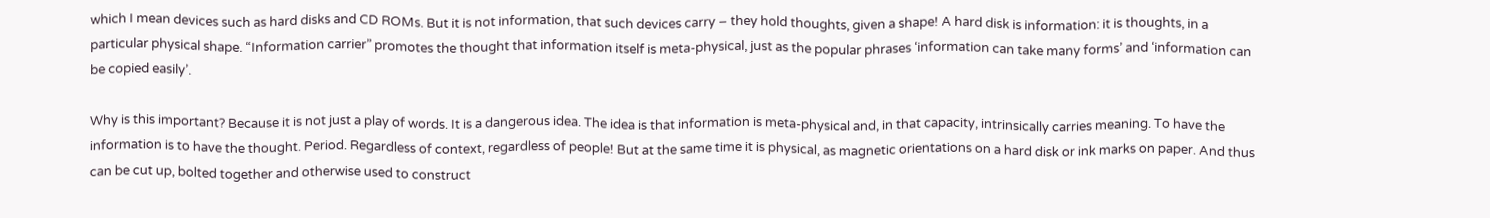which I mean devices such as hard disks and CD ROMs. But it is not information, that such devices carry – they hold thoughts, given a shape! A hard disk is information: it is thoughts, in a particular physical shape. “Information carrier” promotes the thought that information itself is meta-physical, just as the popular phrases ‘information can take many forms’ and ‘information can be copied easily’.

Why is this important? Because it is not just a play of words. It is a dangerous idea. The idea is that information is meta-physical and, in that capacity, intrinsically carries meaning. To have the information is to have the thought. Period. Regardless of context, regardless of people! But at the same time it is physical, as magnetic orientations on a hard disk or ink marks on paper. And thus can be cut up, bolted together and otherwise used to construct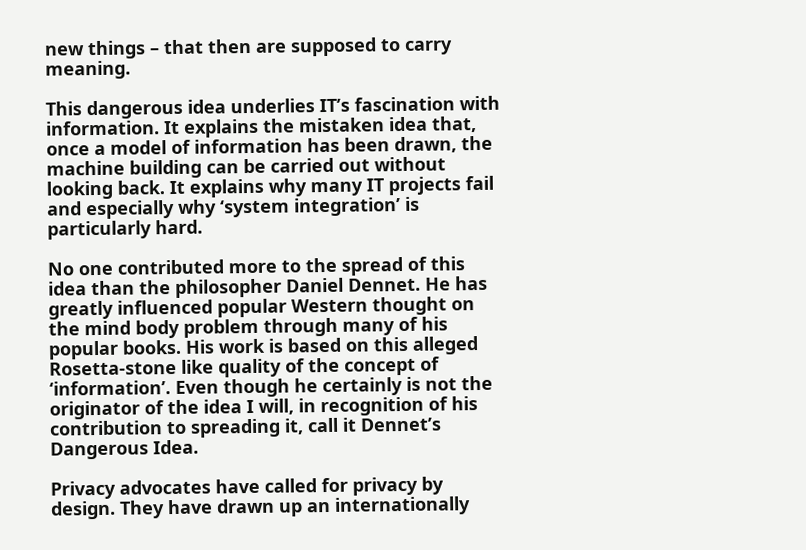new things – that then are supposed to carry meaning.

This dangerous idea underlies IT’s fascination with information. It explains the mistaken idea that, once a model of information has been drawn, the machine building can be carried out without looking back. It explains why many IT projects fail and especially why ‘system integration’ is particularly hard.

No one contributed more to the spread of this idea than the philosopher Daniel Dennet. He has greatly influenced popular Western thought on the mind body problem through many of his popular books. His work is based on this alleged Rosetta-stone like quality of the concept of ‘information’. Even though he certainly is not the originator of the idea I will, in recognition of his contribution to spreading it, call it Dennet’s Dangerous Idea.

Privacy advocates have called for privacy by design. They have drawn up an internationally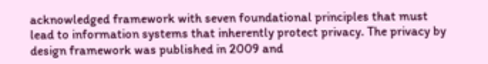acknowledged framework with seven foundational principles that must lead to information systems that inherently protect privacy. The privacy by design framework was published in 2009 and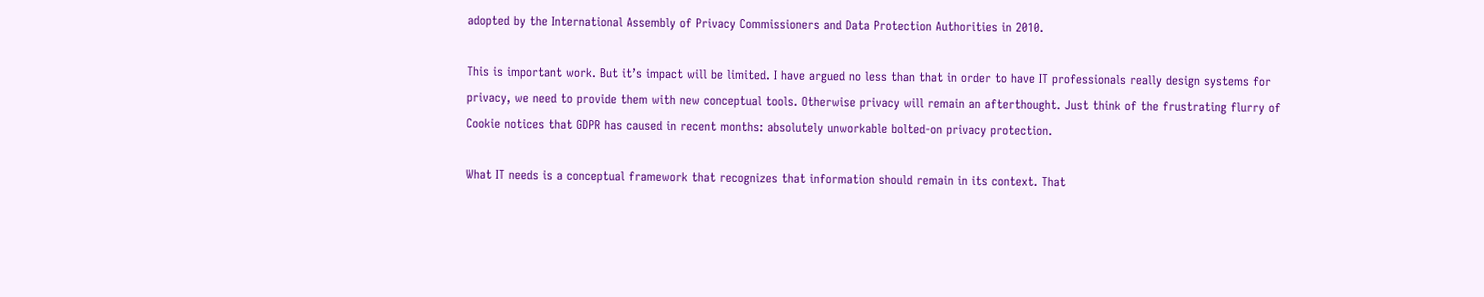adopted by the International Assembly of Privacy Commissioners and Data Protection Authorities in 2010.

This is important work. But it’s impact will be limited. I have argued no less than that in order to have IT professionals really design systems for privacy, we need to provide them with new conceptual tools. Otherwise privacy will remain an afterthought. Just think of the frustrating flurry of Cookie notices that GDPR has caused in recent months: absolutely unworkable bolted-on privacy protection.

What IT needs is a conceptual framework that recognizes that information should remain in its context. That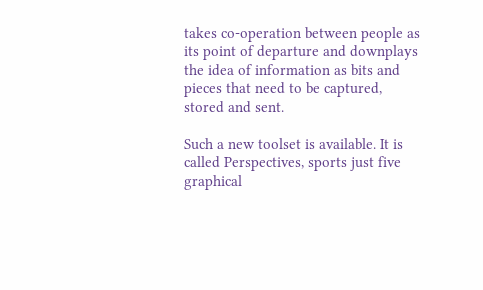takes co-operation between people as its point of departure and downplays the idea of information as bits and pieces that need to be captured, stored and sent.

Such a new toolset is available. It is called Perspectives, sports just five graphical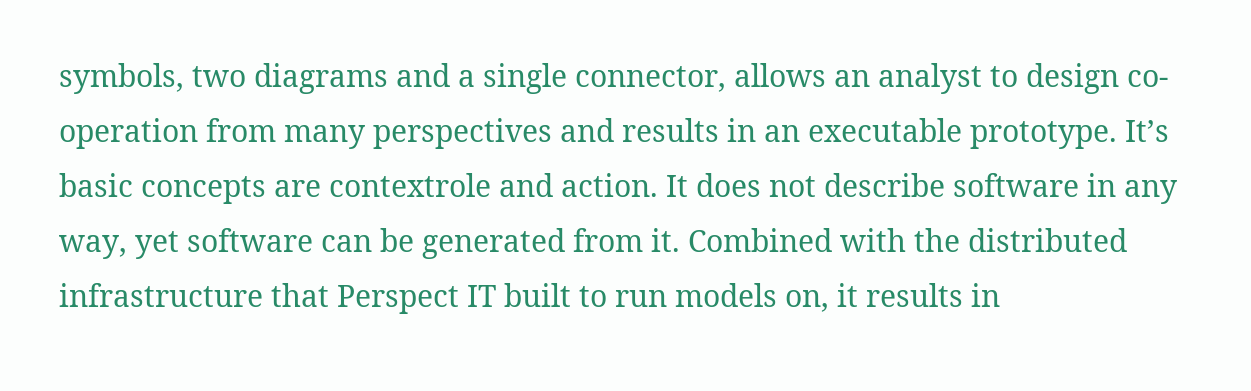symbols, two diagrams and a single connector, allows an analyst to design co-operation from many perspectives and results in an executable prototype. It’s basic concepts are contextrole and action. It does not describe software in any way, yet software can be generated from it. Combined with the distributed infrastructure that Perspect IT built to run models on, it results in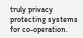truly privacy protecting systems for co-operation.